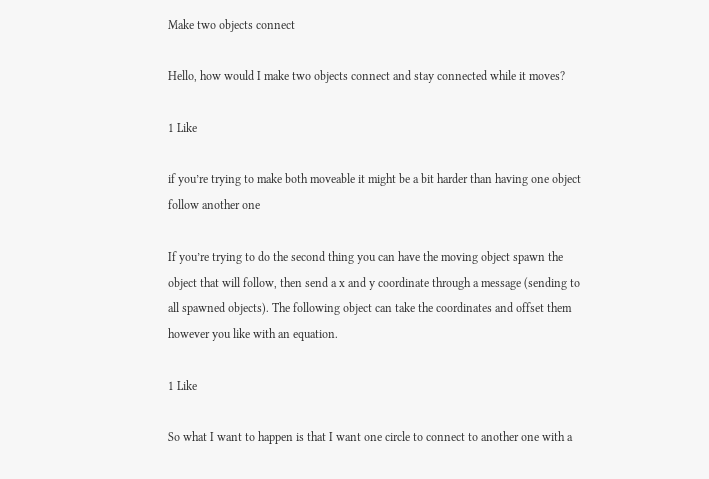Make two objects connect

Hello, how would I make two objects connect and stay connected while it moves?

1 Like

if you’re trying to make both moveable it might be a bit harder than having one object follow another one

If you’re trying to do the second thing you can have the moving object spawn the object that will follow, then send a x and y coordinate through a message (sending to all spawned objects). The following object can take the coordinates and offset them however you like with an equation.

1 Like

So what I want to happen is that I want one circle to connect to another one with a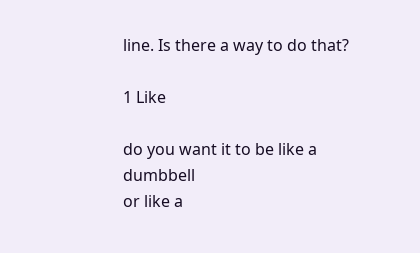line. Is there a way to do that?

1 Like

do you want it to be like a dumbbell
or like a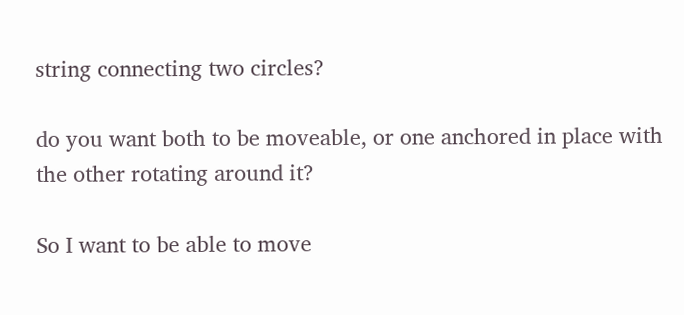string connecting two circles?

do you want both to be moveable, or one anchored in place with the other rotating around it?

So I want to be able to move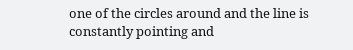one of the circles around and the line is constantly pointing and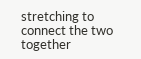stretching to connect the two together